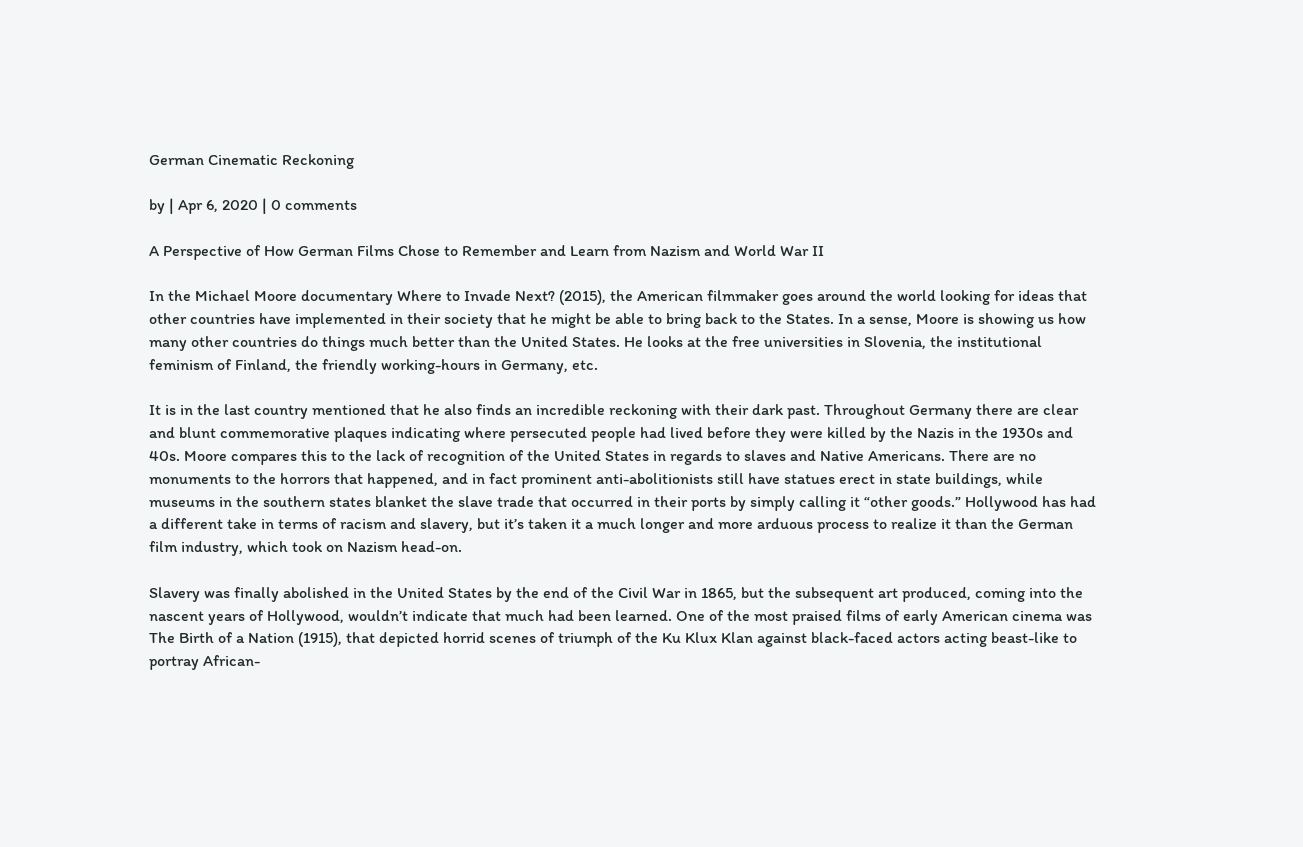German Cinematic Reckoning

by | Apr 6, 2020 | 0 comments

A Perspective of How German Films Chose to Remember and Learn from Nazism and World War II

In the Michael Moore documentary Where to Invade Next? (2015), the American filmmaker goes around the world looking for ideas that other countries have implemented in their society that he might be able to bring back to the States. In a sense, Moore is showing us how many other countries do things much better than the United States. He looks at the free universities in Slovenia, the institutional feminism of Finland, the friendly working-hours in Germany, etc.

It is in the last country mentioned that he also finds an incredible reckoning with their dark past. Throughout Germany there are clear and blunt commemorative plaques indicating where persecuted people had lived before they were killed by the Nazis in the 1930s and 40s. Moore compares this to the lack of recognition of the United States in regards to slaves and Native Americans. There are no monuments to the horrors that happened, and in fact prominent anti-abolitionists still have statues erect in state buildings, while museums in the southern states blanket the slave trade that occurred in their ports by simply calling it “other goods.” Hollywood has had a different take in terms of racism and slavery, but it’s taken it a much longer and more arduous process to realize it than the German film industry, which took on Nazism head-on.

Slavery was finally abolished in the United States by the end of the Civil War in 1865, but the subsequent art produced, coming into the nascent years of Hollywood, wouldn’t indicate that much had been learned. One of the most praised films of early American cinema was The Birth of a Nation (1915), that depicted horrid scenes of triumph of the Ku Klux Klan against black-faced actors acting beast-like to portray African-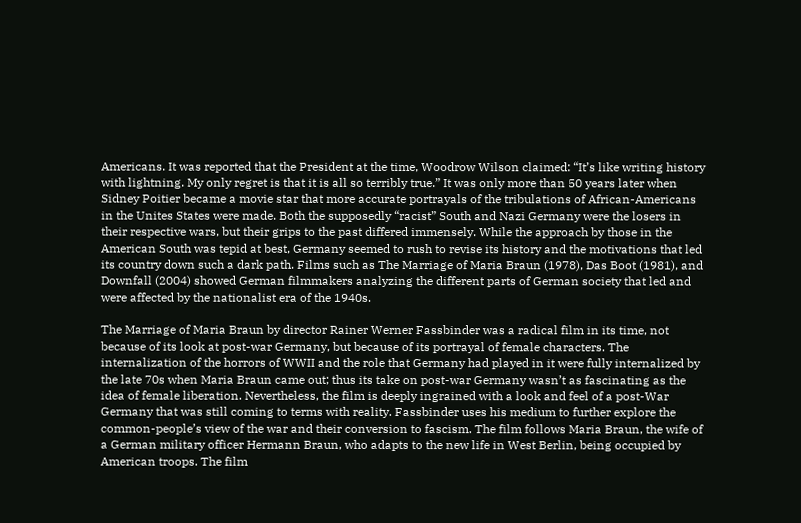Americans. It was reported that the President at the time, Woodrow Wilson claimed: “It’s like writing history with lightning. My only regret is that it is all so terribly true.” It was only more than 50 years later when Sidney Poitier became a movie star that more accurate portrayals of the tribulations of African-Americans in the Unites States were made. Both the supposedly “racist” South and Nazi Germany were the losers in their respective wars, but their grips to the past differed immensely. While the approach by those in the American South was tepid at best, Germany seemed to rush to revise its history and the motivations that led its country down such a dark path. Films such as The Marriage of Maria Braun (1978), Das Boot (1981), and Downfall (2004) showed German filmmakers analyzing the different parts of German society that led and were affected by the nationalist era of the 1940s.

The Marriage of Maria Braun by director Rainer Werner Fassbinder was a radical film in its time, not because of its look at post-war Germany, but because of its portrayal of female characters. The internalization of the horrors of WWII and the role that Germany had played in it were fully internalized by the late 70s when Maria Braun came out; thus its take on post-war Germany wasn’t as fascinating as the idea of female liberation. Nevertheless, the film is deeply ingrained with a look and feel of a post-War Germany that was still coming to terms with reality. Fassbinder uses his medium to further explore the common-people’s view of the war and their conversion to fascism. The film follows Maria Braun, the wife of a German military officer Hermann Braun, who adapts to the new life in West Berlin, being occupied by American troops. The film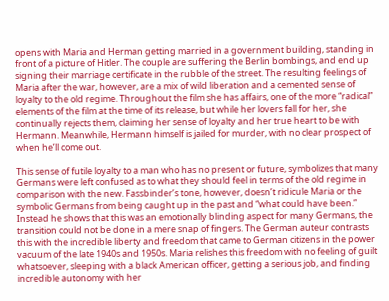opens with Maria and Herman getting married in a government building, standing in front of a picture of Hitler. The couple are suffering the Berlin bombings, and end up signing their marriage certificate in the rubble of the street. The resulting feelings of Maria after the war, however, are a mix of wild liberation and a cemented sense of loyalty to the old regime. Throughout the film she has affairs, one of the more “radical” elements of the film at the time of its release, but while her lovers fall for her, she continually rejects them, claiming her sense of loyalty and her true heart to be with Hermann. Meanwhile, Hermann himself is jailed for murder, with no clear prospect of when he’ll come out.

This sense of futile loyalty to a man who has no present or future, symbolizes that many Germans were left confused as to what they should feel in terms of the old regime in comparison with the new. Fassbinder’s tone, however, doesn’t ridicule Maria or the symbolic Germans from being caught up in the past and “what could have been.” Instead he shows that this was an emotionally blinding aspect for many Germans, the transition could not be done in a mere snap of fingers. The German auteur contrasts this with the incredible liberty and freedom that came to German citizens in the power vacuum of the late 1940s and 1950s. Maria relishes this freedom with no feeling of guilt whatsoever, sleeping with a black American officer, getting a serious job, and finding incredible autonomy with her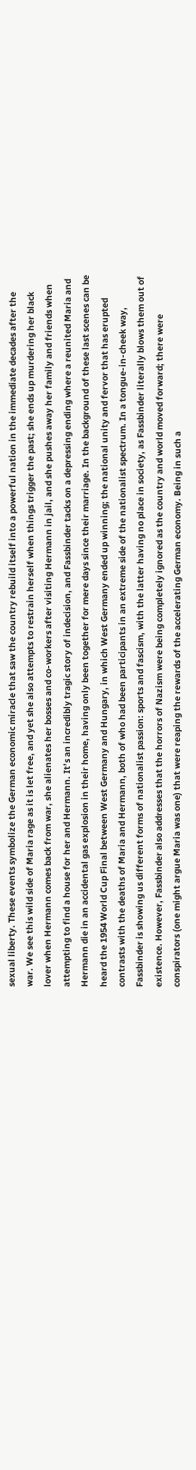sexual liberty. These events symbolize the German economic miracle that saw the country rebuild itself into a powerful nation in the immediate decades after the war. We see this wild side of Maria rage as it is let free, and yet she also attempts to restrain herself when things trigger the past; she ends up murdering her black lover when Hermann comes back from war, she alienates her bosses and co-workers after visiting Hermann in jail, and she pushes away her family and friends when attempting to find a house for her and Hermann. It’s an incredibly tragic story of indecision, and Fassbinder tacks on a depressing ending where a reunited Maria and Hermann die in an accidental gas explosion in their home, having only been together for mere days since their marriage. In the background of these last scenes can be heard the 1954 World Cup Final between West Germany and Hungary, in which West Germany ended up winning; the national unity and fervor that has erupted contrasts with the deaths of Maria and Hermann, both of who had been participants in an extreme side of the nationalist spectrum. In a tongue-in-cheek way, Fassbinder is showing us different forms of nationalist passion: sports and fascism, with the latter having no place in society, as Fassbinder literally blows them out of existence. However, Fassbinder also addresses that the horrors of Nazism were being completely ignored as the country and world moved forward; there were conspirators (one might argue Maria was one) that were reaping the rewards of the accelerating German economy. Being in such a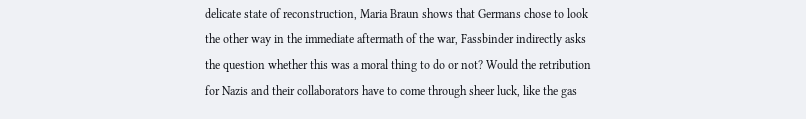delicate state of reconstruction, Maria Braun shows that Germans chose to look the other way in the immediate aftermath of the war, Fassbinder indirectly asks the question whether this was a moral thing to do or not? Would the retribution for Nazis and their collaborators have to come through sheer luck, like the gas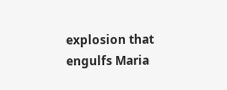explosion that engulfs Maria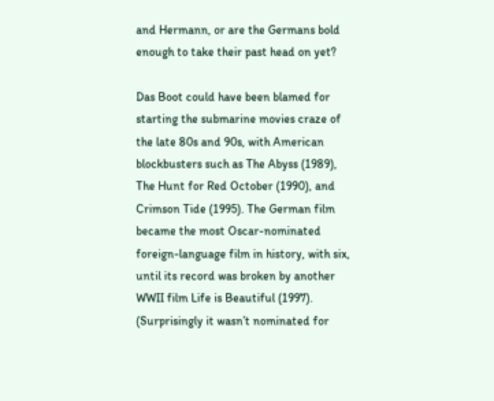and Hermann, or are the Germans bold enough to take their past head on yet?

Das Boot could have been blamed for starting the submarine movies craze of the late 80s and 90s, with American blockbusters such as The Abyss (1989), The Hunt for Red October (1990), and Crimson Tide (1995). The German film became the most Oscar-nominated foreign-language film in history, with six, until its record was broken by another WWII film Life is Beautiful (1997). (Surprisingly it wasn’t nominated for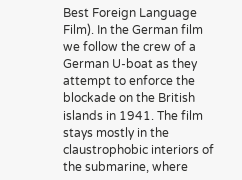Best Foreign Language Film). In the German film we follow the crew of a German U-boat as they attempt to enforce the blockade on the British islands in 1941. The film stays mostly in the claustrophobic interiors of the submarine, where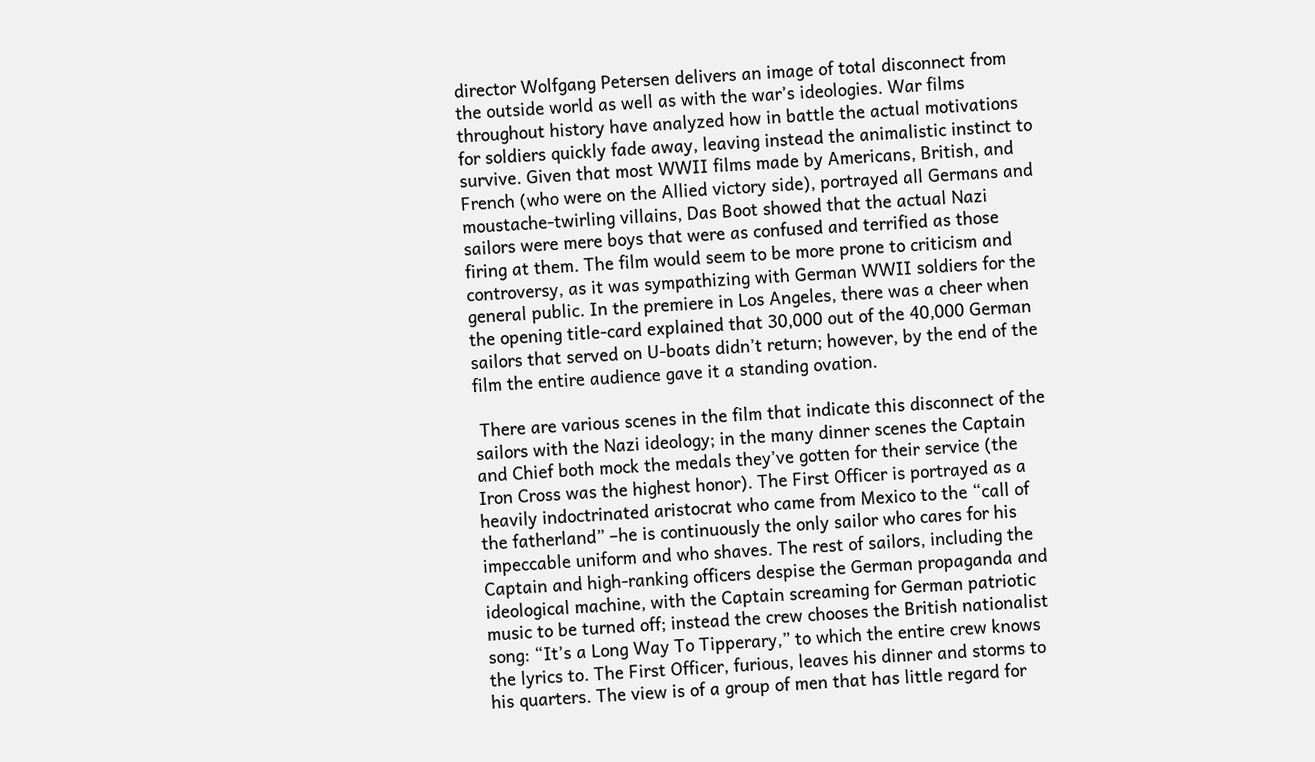director Wolfgang Petersen delivers an image of total disconnect from the outside world as well as with the war’s ideologies. War films throughout history have analyzed how in battle the actual motivations for soldiers quickly fade away, leaving instead the animalistic instinct to survive. Given that most WWII films made by Americans, British, and French (who were on the Allied victory side), portrayed all Germans and moustache-twirling villains, Das Boot showed that the actual Nazi sailors were mere boys that were as confused and terrified as those firing at them. The film would seem to be more prone to criticism and controversy, as it was sympathizing with German WWII soldiers for the general public. In the premiere in Los Angeles, there was a cheer when the opening title-card explained that 30,000 out of the 40,000 German sailors that served on U-boats didn’t return; however, by the end of the film the entire audience gave it a standing ovation.

 There are various scenes in the film that indicate this disconnect of the sailors with the Nazi ideology; in the many dinner scenes the Captain and Chief both mock the medals they’ve gotten for their service (the Iron Cross was the highest honor). The First Officer is portrayed as a heavily indoctrinated aristocrat who came from Mexico to the “call of the fatherland” –he is continuously the only sailor who cares for his impeccable uniform and who shaves. The rest of sailors, including the Captain and high-ranking officers despise the German propaganda and ideological machine, with the Captain screaming for German patriotic music to be turned off; instead the crew chooses the British nationalist song: “It’s a Long Way To Tipperary,” to which the entire crew knows the lyrics to. The First Officer, furious, leaves his dinner and storms to his quarters. The view is of a group of men that has little regard for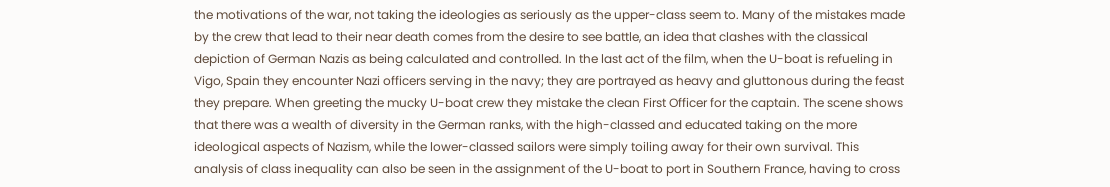the motivations of the war, not taking the ideologies as seriously as the upper-class seem to. Many of the mistakes made by the crew that lead to their near death comes from the desire to see battle, an idea that clashes with the classical depiction of German Nazis as being calculated and controlled. In the last act of the film, when the U-boat is refueling in Vigo, Spain they encounter Nazi officers serving in the navy; they are portrayed as heavy and gluttonous during the feast they prepare. When greeting the mucky U-boat crew they mistake the clean First Officer for the captain. The scene shows that there was a wealth of diversity in the German ranks, with the high-classed and educated taking on the more ideological aspects of Nazism, while the lower-classed sailors were simply toiling away for their own survival. This analysis of class inequality can also be seen in the assignment of the U-boat to port in Southern France, having to cross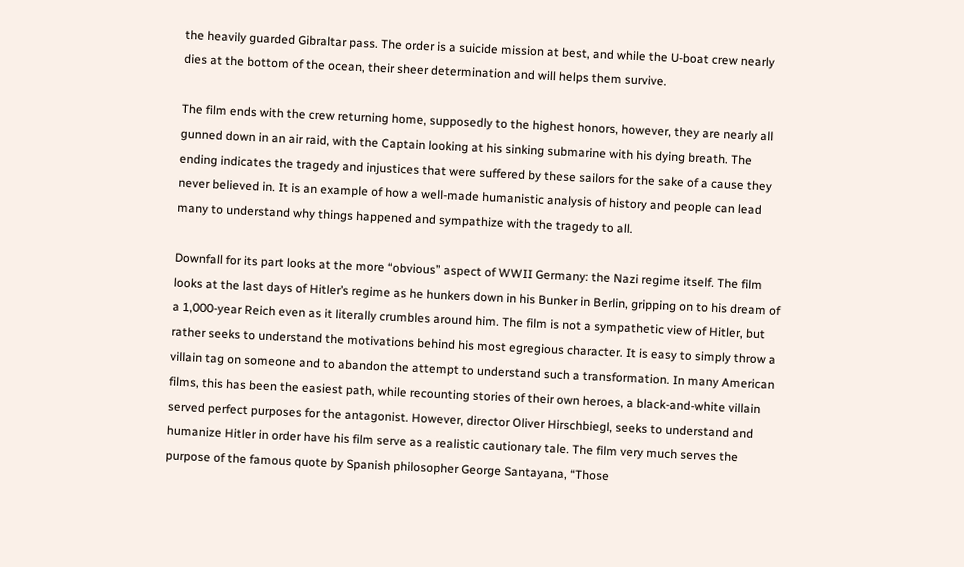the heavily guarded Gibraltar pass. The order is a suicide mission at best, and while the U-boat crew nearly dies at the bottom of the ocean, their sheer determination and will helps them survive.

The film ends with the crew returning home, supposedly to the highest honors, however, they are nearly all gunned down in an air raid, with the Captain looking at his sinking submarine with his dying breath. The ending indicates the tragedy and injustices that were suffered by these sailors for the sake of a cause they never believed in. It is an example of how a well-made humanistic analysis of history and people can lead many to understand why things happened and sympathize with the tragedy to all.

Downfall for its part looks at the more “obvious” aspect of WWII Germany: the Nazi regime itself. The film looks at the last days of Hitler’s regime as he hunkers down in his Bunker in Berlin, gripping on to his dream of a 1,000-year Reich even as it literally crumbles around him. The film is not a sympathetic view of Hitler, but rather seeks to understand the motivations behind his most egregious character. It is easy to simply throw a villain tag on someone and to abandon the attempt to understand such a transformation. In many American films, this has been the easiest path, while recounting stories of their own heroes, a black-and-white villain served perfect purposes for the antagonist. However, director Oliver Hirschbiegl, seeks to understand and humanize Hitler in order have his film serve as a realistic cautionary tale. The film very much serves the purpose of the famous quote by Spanish philosopher George Santayana, “Those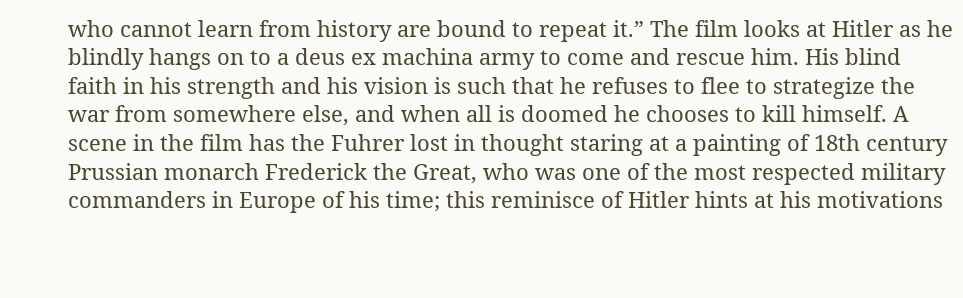who cannot learn from history are bound to repeat it.” The film looks at Hitler as he blindly hangs on to a deus ex machina army to come and rescue him. His blind faith in his strength and his vision is such that he refuses to flee to strategize the war from somewhere else, and when all is doomed he chooses to kill himself. A scene in the film has the Fuhrer lost in thought staring at a painting of 18th century Prussian monarch Frederick the Great, who was one of the most respected military commanders in Europe of his time; this reminisce of Hitler hints at his motivations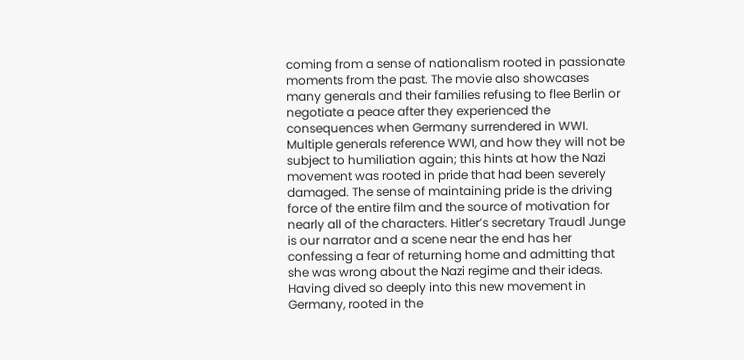coming from a sense of nationalism rooted in passionate moments from the past. The movie also showcases many generals and their families refusing to flee Berlin or negotiate a peace after they experienced the consequences when Germany surrendered in WWI. Multiple generals reference WWI, and how they will not be subject to humiliation again; this hints at how the Nazi movement was rooted in pride that had been severely damaged. The sense of maintaining pride is the driving force of the entire film and the source of motivation for nearly all of the characters. Hitler’s secretary Traudl Junge is our narrator and a scene near the end has her confessing a fear of returning home and admitting that she was wrong about the Nazi regime and their ideas. Having dived so deeply into this new movement in Germany, rooted in the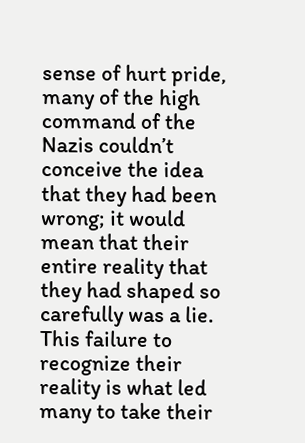sense of hurt pride, many of the high command of the Nazis couldn’t conceive the idea that they had been wrong; it would mean that their entire reality that they had shaped so carefully was a lie. This failure to recognize their reality is what led many to take their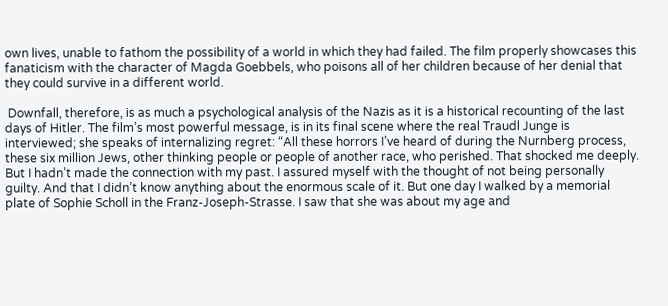own lives, unable to fathom the possibility of a world in which they had failed. The film properly showcases this fanaticism with the character of Magda Goebbels, who poisons all of her children because of her denial that they could survive in a different world.

 Downfall, therefore, is as much a psychological analysis of the Nazis as it is a historical recounting of the last days of Hitler. The film’s most powerful message, is in its final scene where the real Traudl Junge is interviewed; she speaks of internalizing regret: “All these horrors I’ve heard of during the Nurnberg process, these six million Jews, other thinking people or people of another race, who perished. That shocked me deeply. But I hadn’t made the connection with my past. I assured myself with the thought of not being personally guilty. And that I didn’t know anything about the enormous scale of it. But one day I walked by a memorial plate of Sophie Scholl in the Franz-Joseph-Strasse. I saw that she was about my age and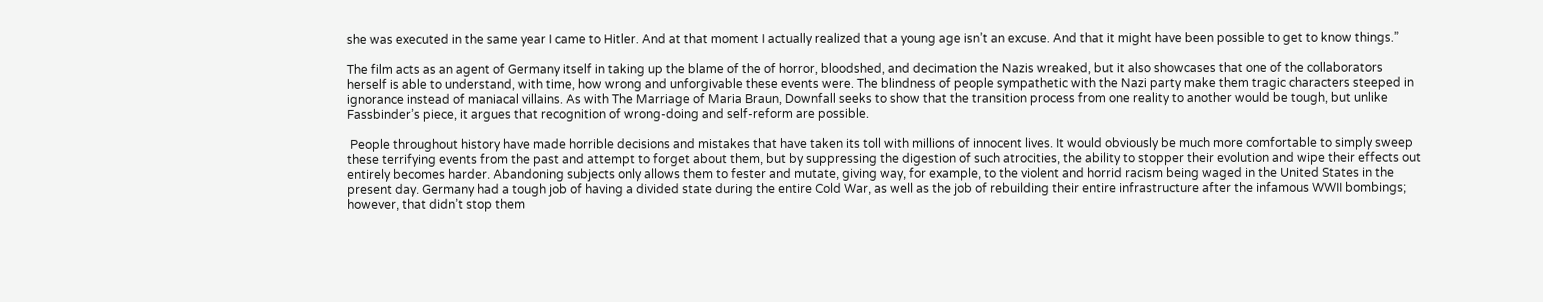she was executed in the same year I came to Hitler. And at that moment I actually realized that a young age isn’t an excuse. And that it might have been possible to get to know things.”

The film acts as an agent of Germany itself in taking up the blame of the of horror, bloodshed, and decimation the Nazis wreaked, but it also showcases that one of the collaborators herself is able to understand, with time, how wrong and unforgivable these events were. The blindness of people sympathetic with the Nazi party make them tragic characters steeped in ignorance instead of maniacal villains. As with The Marriage of Maria Braun, Downfall seeks to show that the transition process from one reality to another would be tough, but unlike Fassbinder’s piece, it argues that recognition of wrong-doing and self-reform are possible.

 People throughout history have made horrible decisions and mistakes that have taken its toll with millions of innocent lives. It would obviously be much more comfortable to simply sweep these terrifying events from the past and attempt to forget about them, but by suppressing the digestion of such atrocities, the ability to stopper their evolution and wipe their effects out entirely becomes harder. Abandoning subjects only allows them to fester and mutate, giving way, for example, to the violent and horrid racism being waged in the United States in the present day. Germany had a tough job of having a divided state during the entire Cold War, as well as the job of rebuilding their entire infrastructure after the infamous WWII bombings; however, that didn’t stop them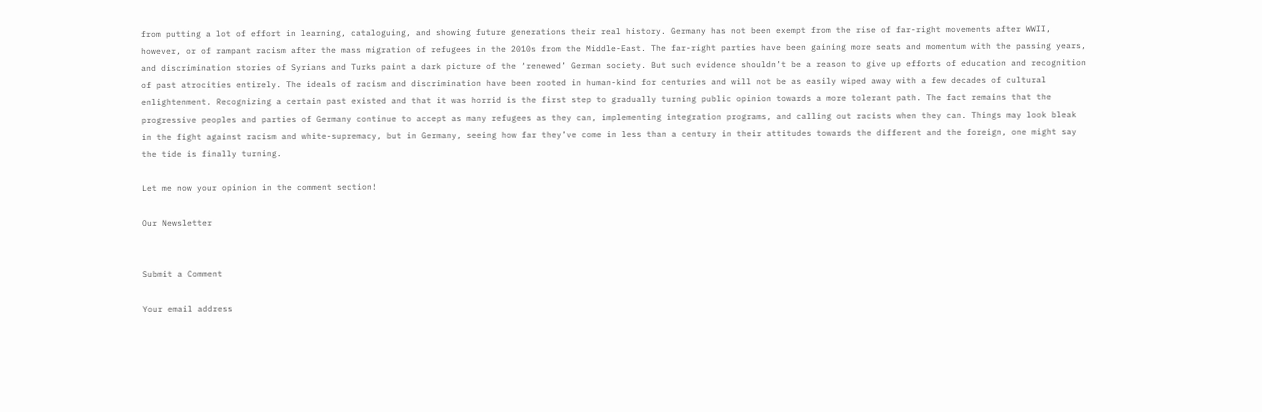from putting a lot of effort in learning, cataloguing, and showing future generations their real history. Germany has not been exempt from the rise of far-right movements after WWII, however, or of rampant racism after the mass migration of refugees in the 2010s from the Middle-East. The far-right parties have been gaining more seats and momentum with the passing years, and discrimination stories of Syrians and Turks paint a dark picture of the ‘renewed’ German society. But such evidence shouldn’t be a reason to give up efforts of education and recognition of past atrocities entirely. The ideals of racism and discrimination have been rooted in human-kind for centuries and will not be as easily wiped away with a few decades of cultural enlightenment. Recognizing a certain past existed and that it was horrid is the first step to gradually turning public opinion towards a more tolerant path. The fact remains that the progressive peoples and parties of Germany continue to accept as many refugees as they can, implementing integration programs, and calling out racists when they can. Things may look bleak in the fight against racism and white-supremacy, but in Germany, seeing how far they’ve come in less than a century in their attitudes towards the different and the foreign, one might say the tide is finally turning.

Let me now your opinion in the comment section!

Our Newsletter


Submit a Comment

Your email address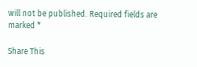will not be published. Required fields are marked *

Share This